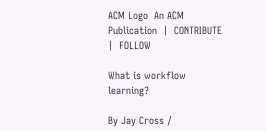ACM Logo  An ACM Publication  |  CONTRIBUTE  |  FOLLOW

What is workflow learning?

By Jay Cross /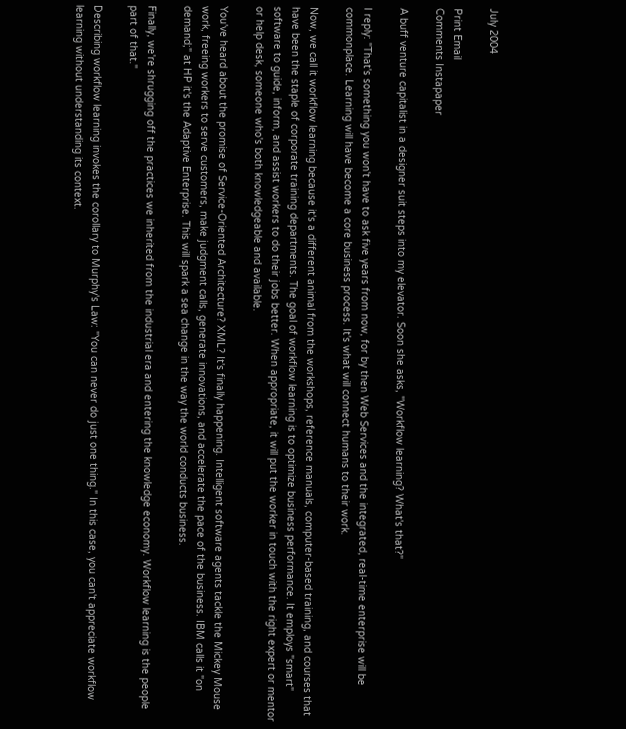July 2004

Print Email
Comments Instapaper

A buff venture capitalist in a designer suit steps into my elevator. Soon she asks, "Workflow learning? What's that?"

I reply: "That's something you won't have to ask five years from now, for by then Web Services and the integrated, real-time enterprise will be commonplace. Learning will have become a core business process. It's what will connect humans to their work.

Now, we call it workflow learning because it's a different animal from the workshops, reference manuals, computer-based training, and courses that have been the staple of corporate training departments. The goal of workflow learning is to optimize business performance. It employs "smart" software to guide, inform, and assist workers to do their jobs better. When appropriate, it will put the worker in touch with the right expert or mentor or help desk, someone who's both knowledgeable and available.

You've heard about the promise of Service-Oriented Architecture? XML? It's finally happening. Intelligent software agents tackle the Mickey Mouse work, freeing workers to serve customers, make judgment calls, generate innovations, and accelerate the pace of the business. IBM calls it "on demand;" at HP it's the Adaptive Enterprise. This will spark a sea change in the way the world conducts business.

Finally, we're shrugging off the practices we inherited from the industrial era and entering the knowledge economy. Workflow learning is the people part of that."

Describing workflow learning invokes the corollary to Murphy's Law: "You can never do just one thing." In this case, you can't appreciate workflow learning without understanding its context.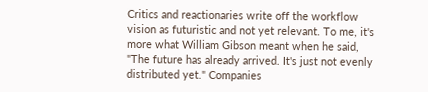Critics and reactionaries write off the workflow vision as futuristic and not yet relevant. To me, it's more what William Gibson meant when he said, "The future has already arrived. It's just not evenly distributed yet." Companies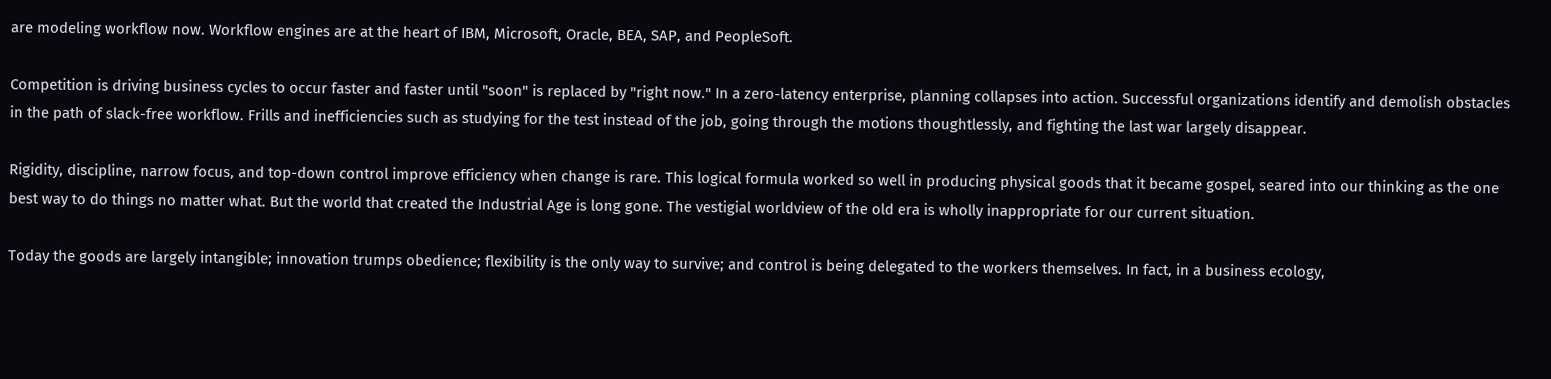are modeling workflow now. Workflow engines are at the heart of IBM, Microsoft, Oracle, BEA, SAP, and PeopleSoft.

Competition is driving business cycles to occur faster and faster until "soon" is replaced by "right now." In a zero-latency enterprise, planning collapses into action. Successful organizations identify and demolish obstacles in the path of slack-free workflow. Frills and inefficiencies such as studying for the test instead of the job, going through the motions thoughtlessly, and fighting the last war largely disappear.

Rigidity, discipline, narrow focus, and top-down control improve efficiency when change is rare. This logical formula worked so well in producing physical goods that it became gospel, seared into our thinking as the one best way to do things no matter what. But the world that created the Industrial Age is long gone. The vestigial worldview of the old era is wholly inappropriate for our current situation.

Today the goods are largely intangible; innovation trumps obedience; flexibility is the only way to survive; and control is being delegated to the workers themselves. In fact, in a business ecology,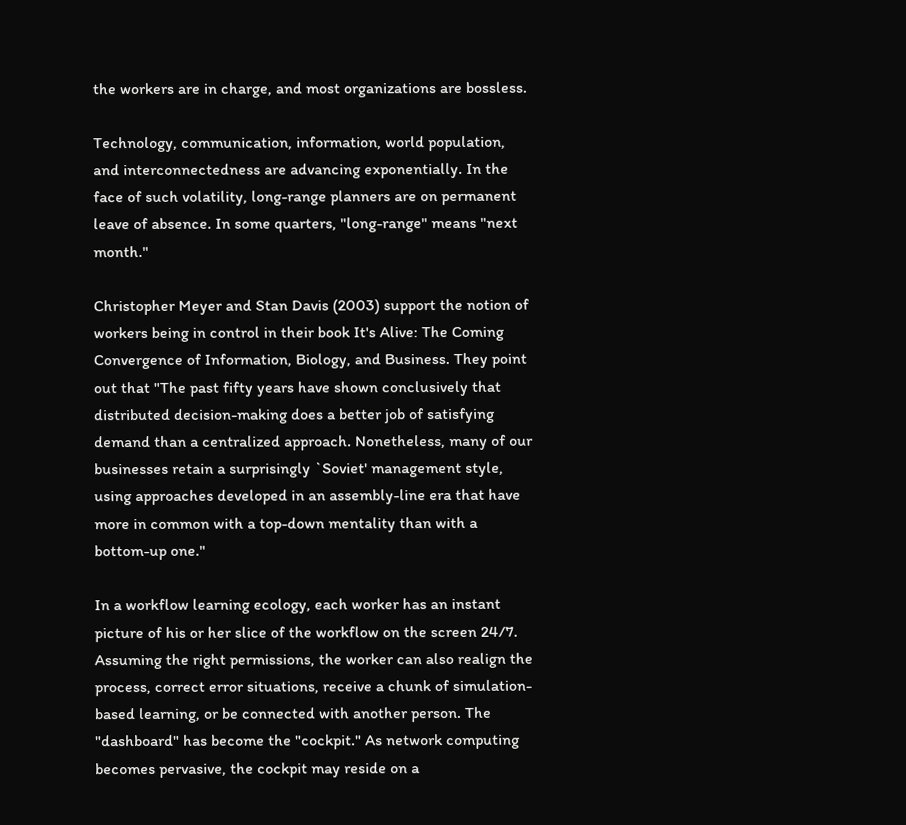the workers are in charge, and most organizations are bossless.

Technology, communication, information, world population, and interconnectedness are advancing exponentially. In the face of such volatility, long-range planners are on permanent leave of absence. In some quarters, "long-range" means "next month."

Christopher Meyer and Stan Davis (2003) support the notion of workers being in control in their book It's Alive: The Coming Convergence of Information, Biology, and Business. They point out that "The past fifty years have shown conclusively that distributed decision-making does a better job of satisfying demand than a centralized approach. Nonetheless, many of our businesses retain a surprisingly `Soviet' management style, using approaches developed in an assembly-line era that have more in common with a top-down mentality than with a bottom-up one."

In a workflow learning ecology, each worker has an instant picture of his or her slice of the workflow on the screen 24/7. Assuming the right permissions, the worker can also realign the process, correct error situations, receive a chunk of simulation-based learning, or be connected with another person. The "dashboard" has become the "cockpit." As network computing becomes pervasive, the cockpit may reside on a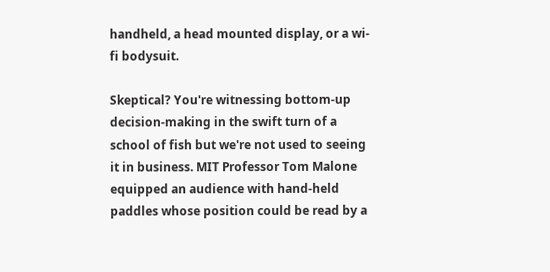handheld, a head mounted display, or a wi-fi bodysuit.

Skeptical? You're witnessing bottom-up decision-making in the swift turn of a school of fish but we're not used to seeing it in business. MIT Professor Tom Malone equipped an audience with hand-held paddles whose position could be read by a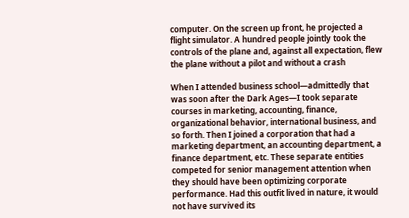computer. On the screen up front, he projected a flight simulator. A hundred people jointly took the controls of the plane and, against all expectation, flew the plane without a pilot and without a crash

When I attended business school—admittedly that was soon after the Dark Ages—I took separate courses in marketing, accounting, finance, organizational behavior, international business, and so forth. Then I joined a corporation that had a marketing department, an accounting department, a finance department, etc. These separate entities competed for senior management attention when they should have been optimizing corporate performance. Had this outfit lived in nature, it would not have survived its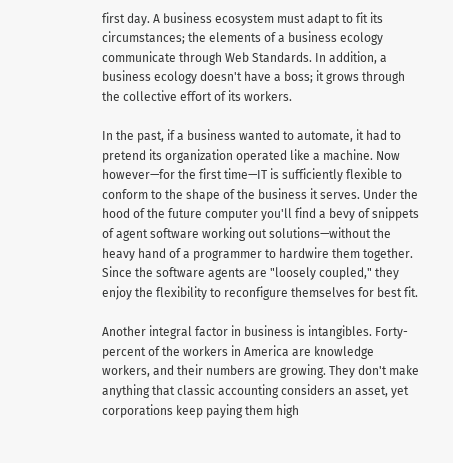first day. A business ecosystem must adapt to fit its circumstances; the elements of a business ecology communicate through Web Standards. In addition, a business ecology doesn't have a boss; it grows through the collective effort of its workers.

In the past, if a business wanted to automate, it had to pretend its organization operated like a machine. Now however—for the first time—IT is sufficiently flexible to conform to the shape of the business it serves. Under the hood of the future computer you'll find a bevy of snippets of agent software working out solutions—without the heavy hand of a programmer to hardwire them together. Since the software agents are "loosely coupled," they enjoy the flexibility to reconfigure themselves for best fit.

Another integral factor in business is intangibles. Forty-percent of the workers in America are knowledge workers, and their numbers are growing. They don't make anything that classic accounting considers an asset, yet corporations keep paying them high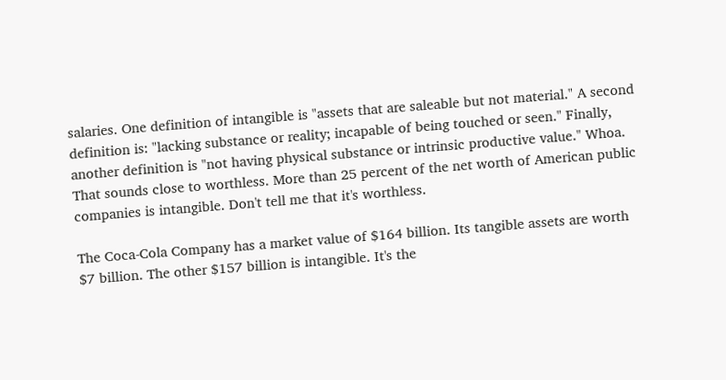salaries. One definition of intangible is "assets that are saleable but not material." A second definition is: "lacking substance or reality; incapable of being touched or seen." Finally, another definition is "not having physical substance or intrinsic productive value." Whoa. That sounds close to worthless. More than 25 percent of the net worth of American public companies is intangible. Don't tell me that it's worthless.

The Coca-Cola Company has a market value of $164 billion. Its tangible assets are worth $7 billion. The other $157 billion is intangible. It's the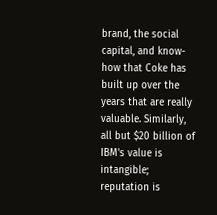brand, the social capital, and know-how that Coke has built up over the years that are really valuable. Similarly, all but $20 billion of IBM's value is intangible; reputation is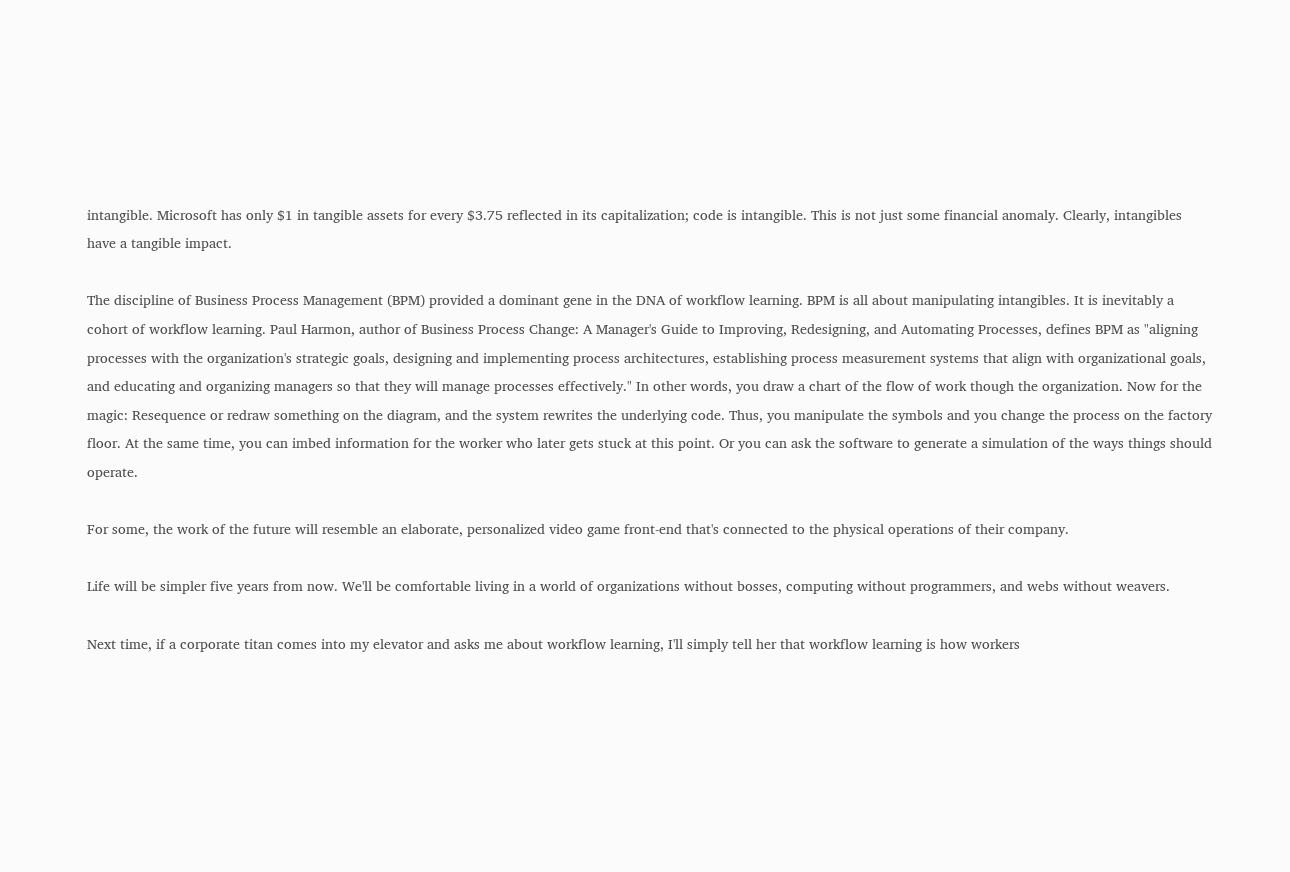intangible. Microsoft has only $1 in tangible assets for every $3.75 reflected in its capitalization; code is intangible. This is not just some financial anomaly. Clearly, intangibles have a tangible impact.

The discipline of Business Process Management (BPM) provided a dominant gene in the DNA of workflow learning. BPM is all about manipulating intangibles. It is inevitably a cohort of workflow learning. Paul Harmon, author of Business Process Change: A Manager's Guide to Improving, Redesigning, and Automating Processes, defines BPM as "aligning processes with the organization's strategic goals, designing and implementing process architectures, establishing process measurement systems that align with organizational goals, and educating and organizing managers so that they will manage processes effectively." In other words, you draw a chart of the flow of work though the organization. Now for the magic: Resequence or redraw something on the diagram, and the system rewrites the underlying code. Thus, you manipulate the symbols and you change the process on the factory floor. At the same time, you can imbed information for the worker who later gets stuck at this point. Or you can ask the software to generate a simulation of the ways things should operate.

For some, the work of the future will resemble an elaborate, personalized video game front-end that's connected to the physical operations of their company.

Life will be simpler five years from now. We'll be comfortable living in a world of organizations without bosses, computing without programmers, and webs without weavers.

Next time, if a corporate titan comes into my elevator and asks me about workflow learning, I'll simply tell her that workflow learning is how workers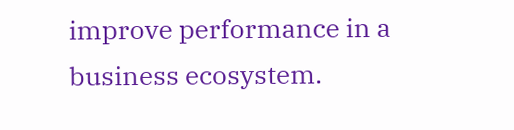improve performance in a business ecosystem.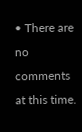• There are no comments at this time.